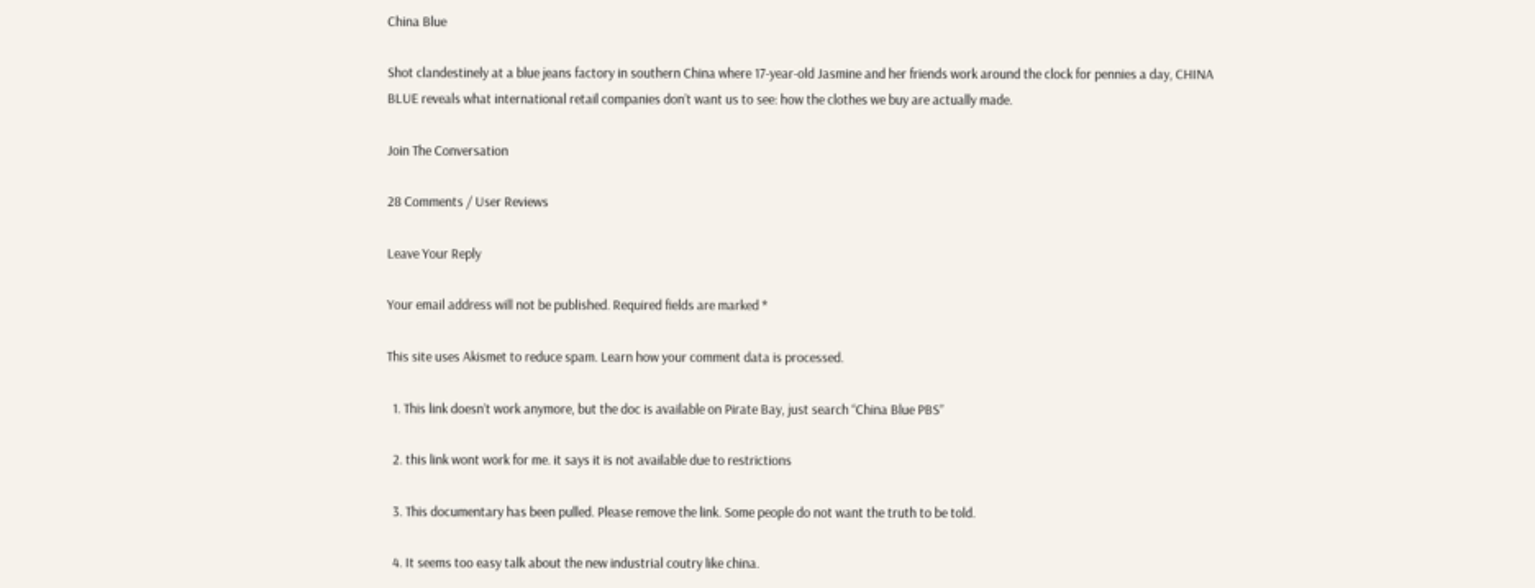China Blue

Shot clandestinely at a blue jeans factory in southern China where 17-year-old Jasmine and her friends work around the clock for pennies a day, CHINA BLUE reveals what international retail companies don’t want us to see: how the clothes we buy are actually made.

Join The Conversation

28 Comments / User Reviews

Leave Your Reply

Your email address will not be published. Required fields are marked *

This site uses Akismet to reduce spam. Learn how your comment data is processed.

  1. This link doesn’t work anymore, but the doc is available on Pirate Bay, just search “China Blue PBS”

  2. this link wont work for me. it says it is not available due to restrictions

  3. This documentary has been pulled. Please remove the link. Some people do not want the truth to be told.

  4. It seems too easy talk about the new industrial coutry like china.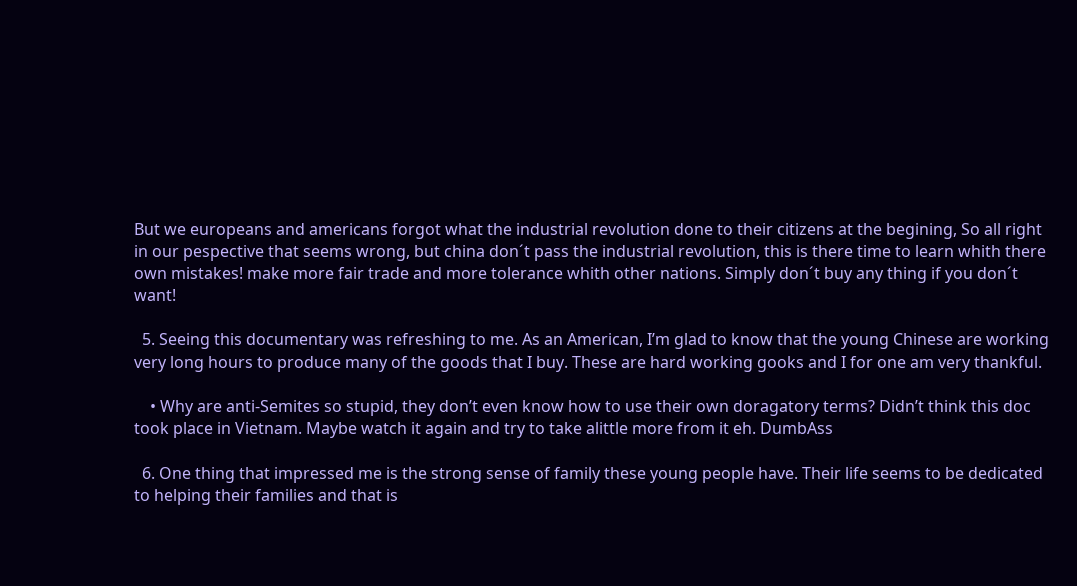But we europeans and americans forgot what the industrial revolution done to their citizens at the begining, So all right in our pespective that seems wrong, but china don´t pass the industrial revolution, this is there time to learn whith there own mistakes! make more fair trade and more tolerance whith other nations. Simply don´t buy any thing if you don´t want!

  5. Seeing this documentary was refreshing to me. As an American, I’m glad to know that the young Chinese are working very long hours to produce many of the goods that I buy. These are hard working gooks and I for one am very thankful.

    • Why are anti-Semites so stupid, they don’t even know how to use their own doragatory terms? Didn’t think this doc took place in Vietnam. Maybe watch it again and try to take alittle more from it eh. DumbAss

  6. One thing that impressed me is the strong sense of family these young people have. Their life seems to be dedicated to helping their families and that is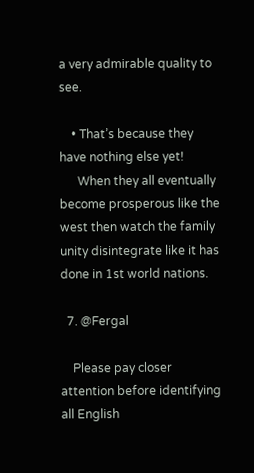a very admirable quality to see.

    • That’s because they have nothing else yet!
      When they all eventually become prosperous like the west then watch the family unity disintegrate like it has done in 1st world nations.

  7. @Fergal

    Please pay closer attention before identifying all English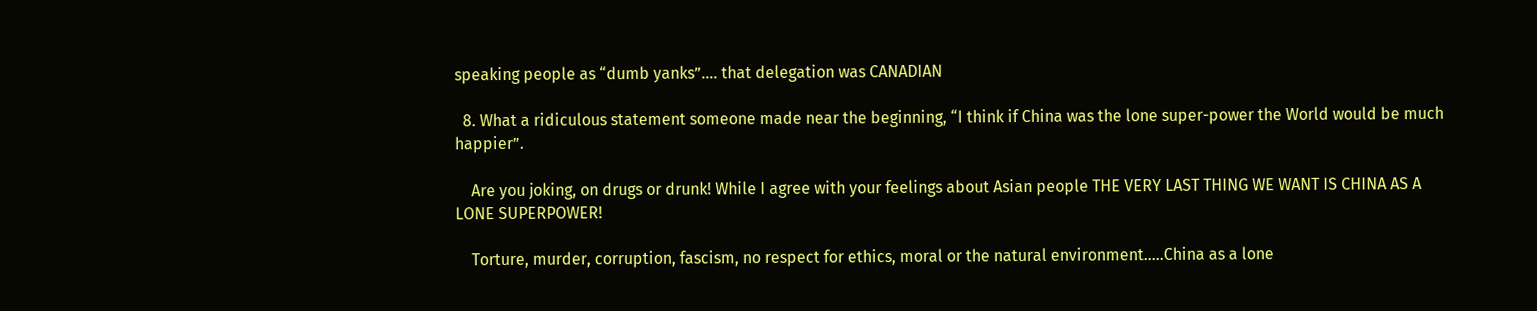speaking people as “dumb yanks”…. that delegation was CANADIAN

  8. What a ridiculous statement someone made near the beginning, “I think if China was the lone super-power the World would be much happier”.

    Are you joking, on drugs or drunk! While I agree with your feelings about Asian people THE VERY LAST THING WE WANT IS CHINA AS A LONE SUPERPOWER!

    Torture, murder, corruption, fascism, no respect for ethics, moral or the natural environment…..China as a lone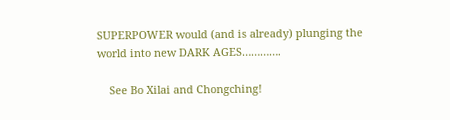SUPERPOWER would (and is already) plunging the world into new DARK AGES………….

    See Bo Xilai and Chongching!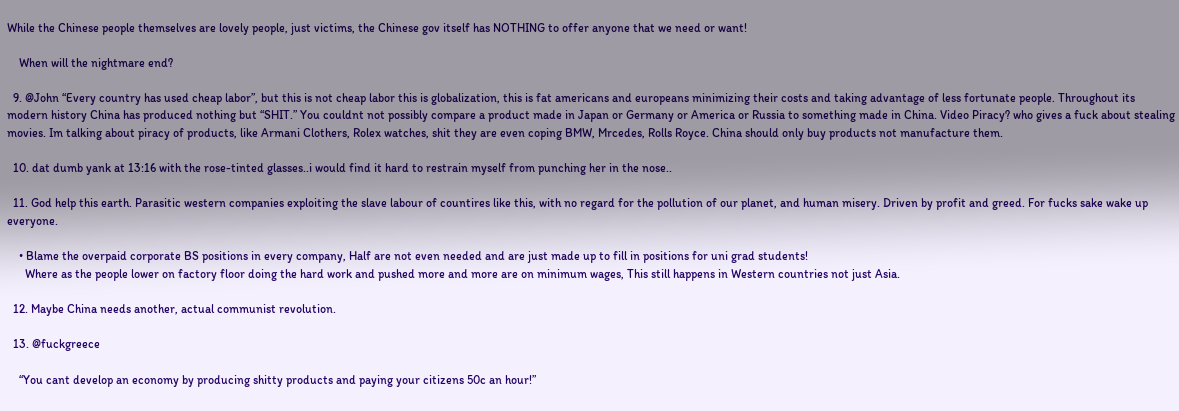While the Chinese people themselves are lovely people, just victims, the Chinese gov itself has NOTHING to offer anyone that we need or want!

    When will the nightmare end?

  9. @John “Every country has used cheap labor”, but this is not cheap labor this is globalization, this is fat americans and europeans minimizing their costs and taking advantage of less fortunate people. Throughout its modern history China has produced nothing but “SHIT.” You couldnt not possibly compare a product made in Japan or Germany or America or Russia to something made in China. Video Piracy? who gives a fuck about stealing movies. Im talking about piracy of products, like Armani Clothers, Rolex watches, shit they are even coping BMW, Mrcedes, Rolls Royce. China should only buy products not manufacture them.

  10. dat dumb yank at 13:16 with the rose-tinted glasses..i would find it hard to restrain myself from punching her in the nose..

  11. God help this earth. Parasitic western companies exploiting the slave labour of countires like this, with no regard for the pollution of our planet, and human misery. Driven by profit and greed. For fucks sake wake up everyone.

    • Blame the overpaid corporate BS positions in every company, Half are not even needed and are just made up to fill in positions for uni grad students!
      Where as the people lower on factory floor doing the hard work and pushed more and more are on minimum wages, This still happens in Western countries not just Asia.

  12. Maybe China needs another, actual communist revolution.

  13. @fuckgreece

    “You cant develop an economy by producing shitty products and paying your citizens 50c an hour!”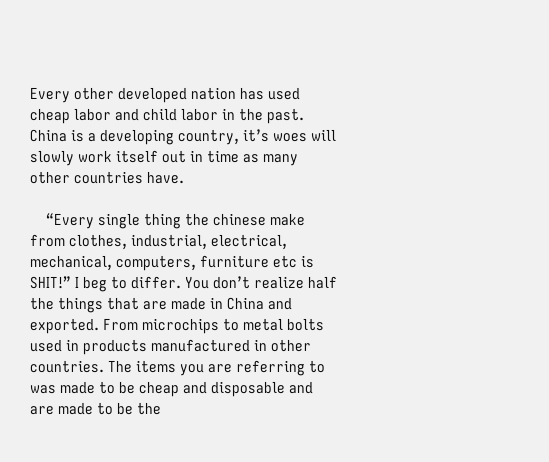Every other developed nation has used cheap labor and child labor in the past. China is a developing country, it’s woes will slowly work itself out in time as many other countries have.

    “Every single thing the chinese make from clothes, industrial, electrical, mechanical, computers, furniture etc is SHIT!” I beg to differ. You don’t realize half the things that are made in China and exported. From microchips to metal bolts used in products manufactured in other countries. The items you are referring to was made to be cheap and disposable and are made to be the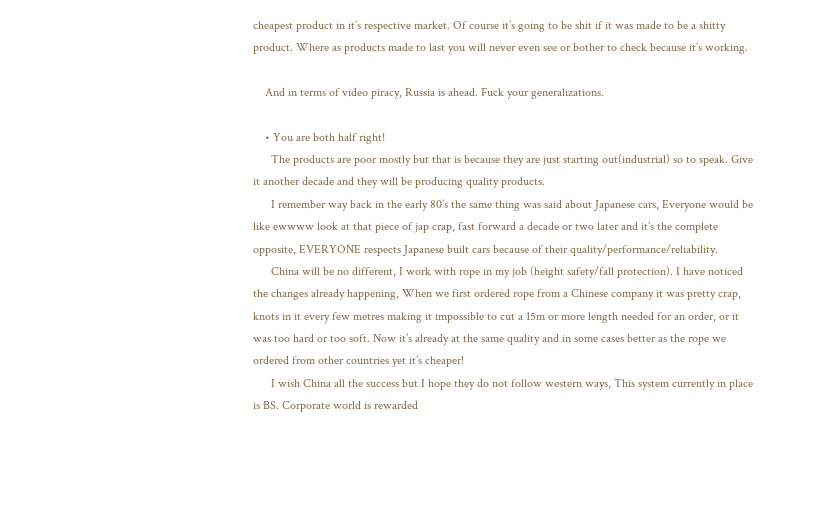cheapest product in it’s respective market. Of course it’s going to be shit if it was made to be a shitty product. Where as products made to last you will never even see or bother to check because it’s working.

    And in terms of video piracy, Russia is ahead. Fuck your generalizations.

    • You are both half right!
      The products are poor mostly but that is because they are just starting out(industrial) so to speak. Give it another decade and they will be producing quality products.
      I remember way back in the early 80’s the same thing was said about Japanese cars, Everyone would be like ewwww look at that piece of jap crap, fast forward a decade or two later and it’s the complete opposite, EVERYONE respects Japanese built cars because of their quality/performance/reliability.
      China will be no different, I work with rope in my job (height safety/fall protection). I have noticed the changes already happening, When we first ordered rope from a Chinese company it was pretty crap, knots in it every few metres making it impossible to cut a 15m or more length needed for an order, or it was too hard or too soft. Now it’s already at the same quality and in some cases better as the rope we ordered from other countries yet it’s cheaper!
      I wish China all the success but I hope they do not follow western ways, This system currently in place is BS. Corporate world is rewarded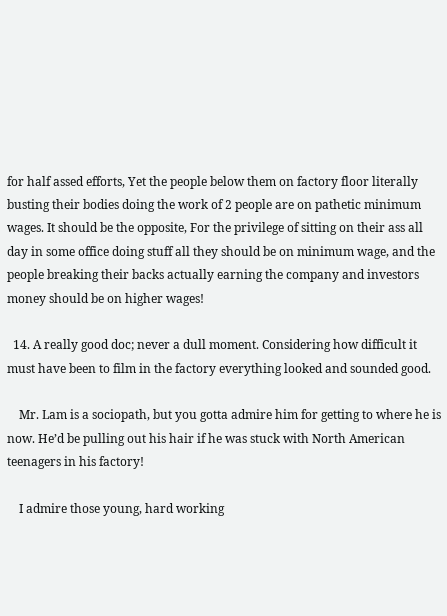for half assed efforts, Yet the people below them on factory floor literally busting their bodies doing the work of 2 people are on pathetic minimum wages. It should be the opposite, For the privilege of sitting on their ass all day in some office doing stuff all they should be on minimum wage, and the people breaking their backs actually earning the company and investors money should be on higher wages!

  14. A really good doc; never a dull moment. Considering how difficult it must have been to film in the factory everything looked and sounded good.

    Mr. Lam is a sociopath, but you gotta admire him for getting to where he is now. He’d be pulling out his hair if he was stuck with North American teenagers in his factory!

    I admire those young, hard working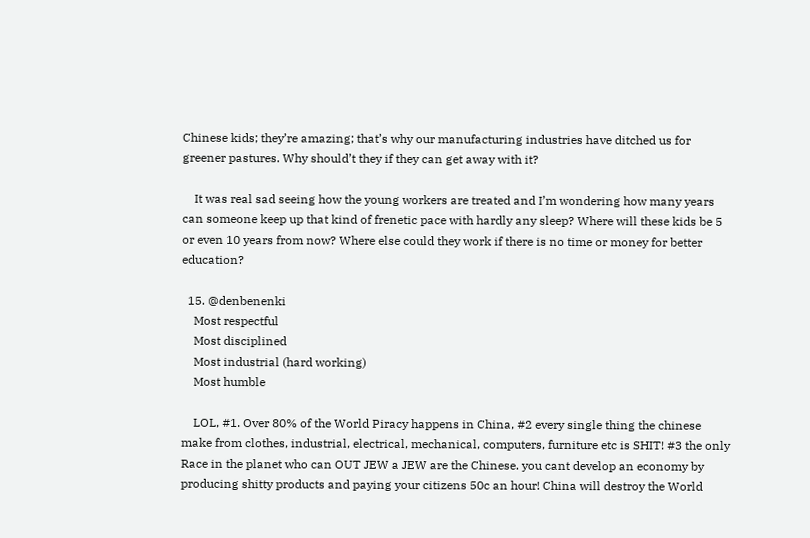Chinese kids; they’re amazing; that’s why our manufacturing industries have ditched us for greener pastures. Why should’t they if they can get away with it?

    It was real sad seeing how the young workers are treated and I’m wondering how many years can someone keep up that kind of frenetic pace with hardly any sleep? Where will these kids be 5 or even 10 years from now? Where else could they work if there is no time or money for better education?

  15. @denbenenki
    Most respectful
    Most disciplined
    Most industrial (hard working)
    Most humble

    LOL, #1. Over 80% of the World Piracy happens in China, #2 every single thing the chinese make from clothes, industrial, electrical, mechanical, computers, furniture etc is SHIT! #3 the only Race in the planet who can OUT JEW a JEW are the Chinese. you cant develop an economy by producing shitty products and paying your citizens 50c an hour! China will destroy the World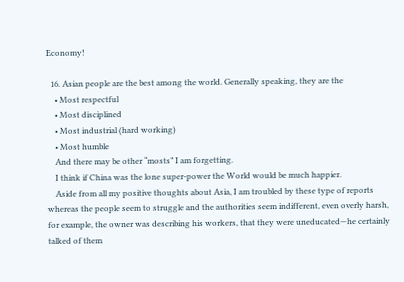Economy!

  16. Asian people are the best among the world. Generally speaking, they are the
    • Most respectful
    • Most disciplined
    • Most industrial (hard working)
    • Most humble
    And there may be other “mosts” I am forgetting.
    I think if China was the lone super-power the World would be much happier.
    Aside from all my positive thoughts about Asia, I am troubled by these type of reports whereas the people seem to struggle and the authorities seem indifferent, even overly harsh, for example, the owner was describing his workers, that they were uneducated—he certainly talked of them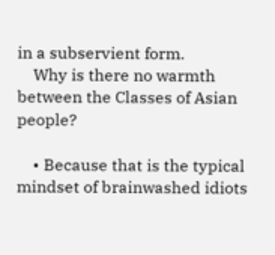in a subservient form.
    Why is there no warmth between the Classes of Asian people?

    • Because that is the typical mindset of brainwashed idiots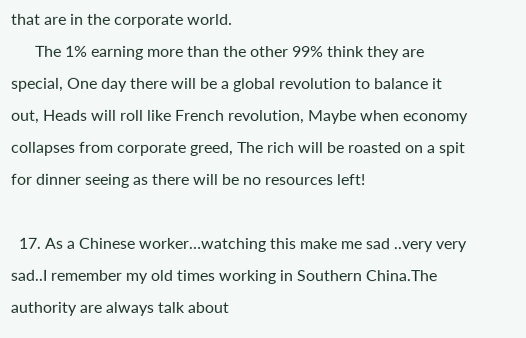that are in the corporate world.
      The 1% earning more than the other 99% think they are special, One day there will be a global revolution to balance it out, Heads will roll like French revolution, Maybe when economy collapses from corporate greed, The rich will be roasted on a spit for dinner seeing as there will be no resources left!

  17. As a Chinese worker…watching this make me sad ..very very sad..I remember my old times working in Southern China.The authority are always talk about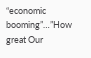“economic booming”…”How great Our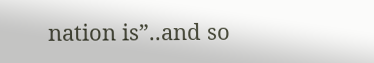nation is”..and so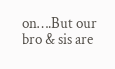on….But our bro & sis are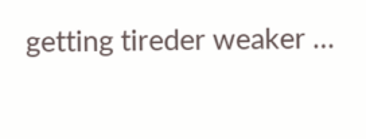getting tireder weaker …